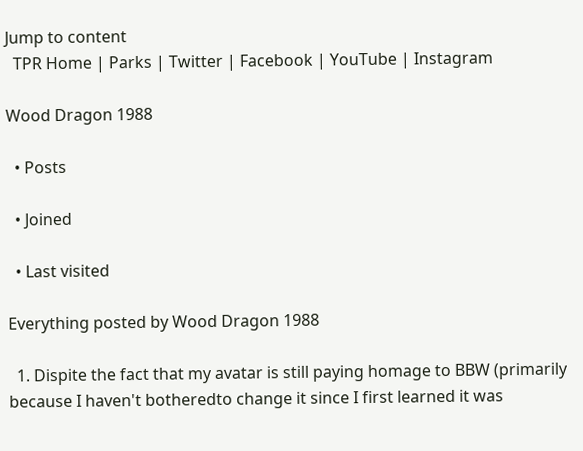Jump to content
  TPR Home | Parks | Twitter | Facebook | YouTube | Instagram

Wood Dragon 1988

  • Posts

  • Joined

  • Last visited

Everything posted by Wood Dragon 1988

  1. Dispite the fact that my avatar is still paying homage to BBW (primarily because I haven't botheredto change it since I first learned it was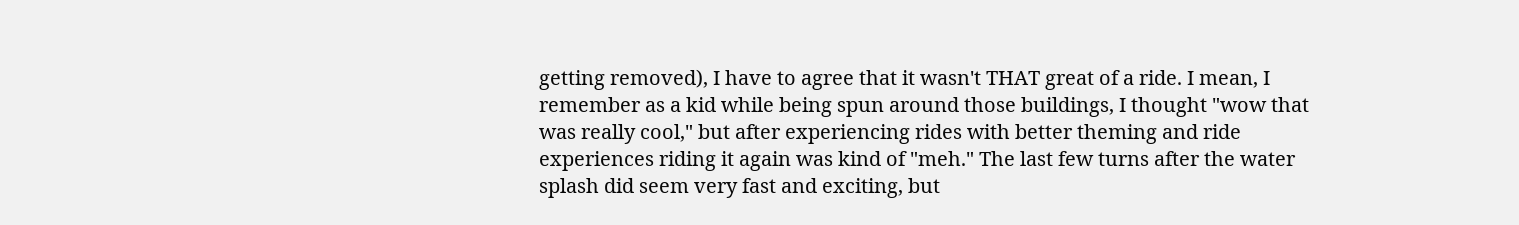getting removed), I have to agree that it wasn't THAT great of a ride. I mean, I remember as a kid while being spun around those buildings, I thought "wow that was really cool," but after experiencing rides with better theming and ride experiences riding it again was kind of "meh." The last few turns after the water splash did seem very fast and exciting, but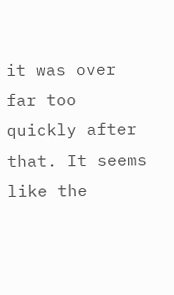it was over far too quickly after that. It seems like the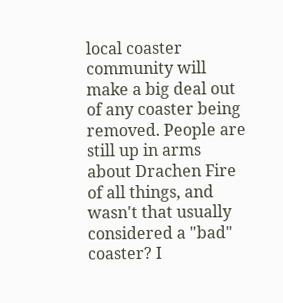local coaster community will make a big deal out of any coaster being removed. People are still up in arms about Drachen Fire of all things, and wasn't that usually considered a "bad" coaster? I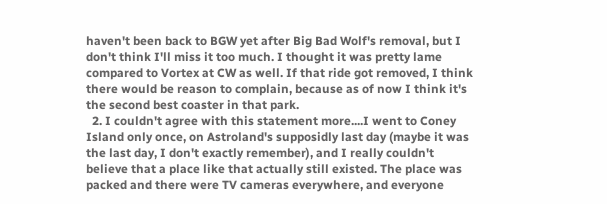haven't been back to BGW yet after Big Bad Wolf's removal, but I don't think I'll miss it too much. I thought it was pretty lame compared to Vortex at CW as well. If that ride got removed, I think there would be reason to complain, because as of now I think it's the second best coaster in that park.
  2. I couldn't agree with this statement more....I went to Coney Island only once, on Astroland's supposidly last day (maybe it was the last day, I don't exactly remember), and I really couldn't believe that a place like that actually still existed. The place was packed and there were TV cameras everywhere, and everyone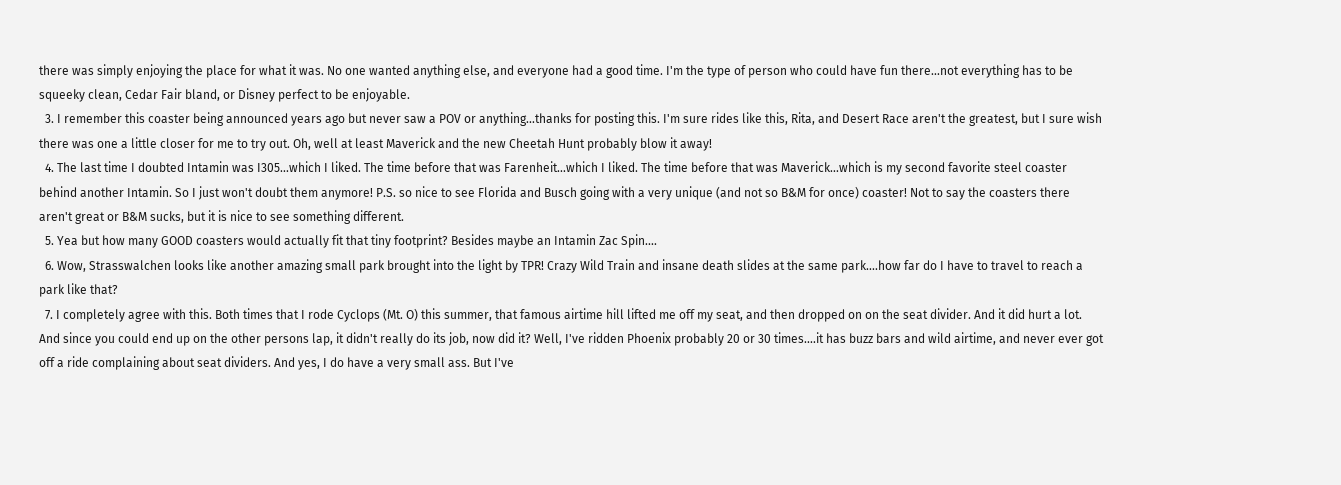there was simply enjoying the place for what it was. No one wanted anything else, and everyone had a good time. I'm the type of person who could have fun there...not everything has to be squeeky clean, Cedar Fair bland, or Disney perfect to be enjoyable.
  3. I remember this coaster being announced years ago but never saw a POV or anything...thanks for posting this. I'm sure rides like this, Rita, and Desert Race aren't the greatest, but I sure wish there was one a little closer for me to try out. Oh, well at least Maverick and the new Cheetah Hunt probably blow it away!
  4. The last time I doubted Intamin was I305...which I liked. The time before that was Farenheit...which I liked. The time before that was Maverick...which is my second favorite steel coaster behind another Intamin. So I just won't doubt them anymore! P.S. so nice to see Florida and Busch going with a very unique (and not so B&M for once) coaster! Not to say the coasters there aren't great or B&M sucks, but it is nice to see something different.
  5. Yea but how many GOOD coasters would actually fit that tiny footprint? Besides maybe an Intamin Zac Spin....
  6. Wow, Strasswalchen looks like another amazing small park brought into the light by TPR! Crazy Wild Train and insane death slides at the same park....how far do I have to travel to reach a park like that?
  7. I completely agree with this. Both times that I rode Cyclops (Mt. O) this summer, that famous airtime hill lifted me off my seat, and then dropped on on the seat divider. And it did hurt a lot. And since you could end up on the other persons lap, it didn't really do its job, now did it? Well, I've ridden Phoenix probably 20 or 30 times....it has buzz bars and wild airtime, and never ever got off a ride complaining about seat dividers. And yes, I do have a very small ass. But I've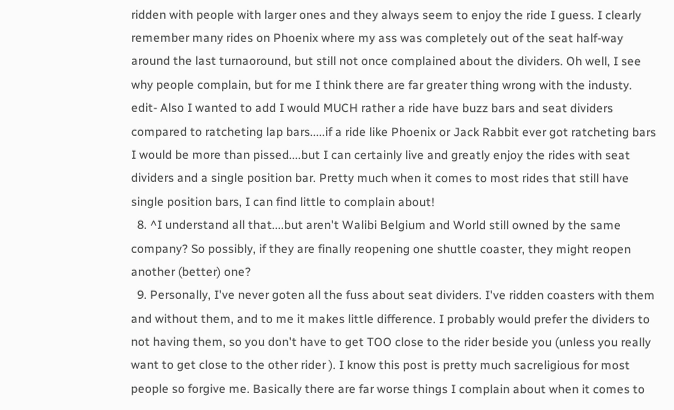ridden with people with larger ones and they always seem to enjoy the ride I guess. I clearly remember many rides on Phoenix where my ass was completely out of the seat half-way around the last turnaoround, but still not once complained about the dividers. Oh well, I see why people complain, but for me I think there are far greater thing wrong with the industy. edit- Also I wanted to add I would MUCH rather a ride have buzz bars and seat dividers compared to ratcheting lap bars.....if a ride like Phoenix or Jack Rabbit ever got ratcheting bars I would be more than pissed....but I can certainly live and greatly enjoy the rides with seat dividers and a single position bar. Pretty much when it comes to most rides that still have single position bars, I can find little to complain about!
  8. ^I understand all that....but aren't Walibi Belgium and World still owned by the same company? So possibly, if they are finally reopening one shuttle coaster, they might reopen another (better) one?
  9. Personally, I've never goten all the fuss about seat dividers. I've ridden coasters with them and without them, and to me it makes little difference. I probably would prefer the dividers to not having them, so you don't have to get TOO close to the rider beside you (unless you really want to get close to the other rider ). I know this post is pretty much sacreligious for most people so forgive me. Basically there are far worse things I complain about when it comes to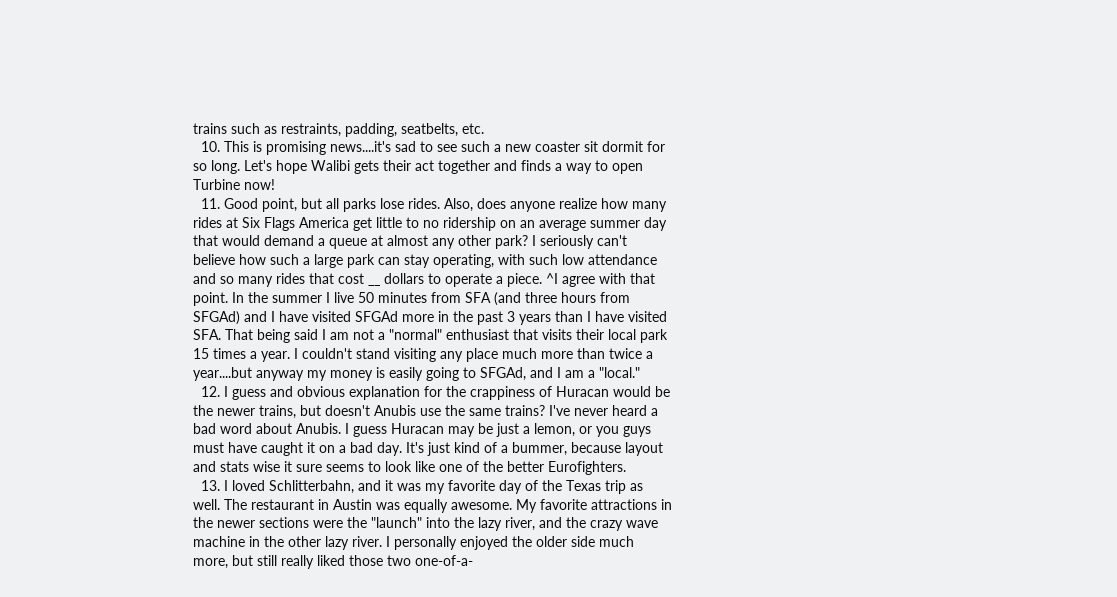trains such as restraints, padding, seatbelts, etc.
  10. This is promising news....it's sad to see such a new coaster sit dormit for so long. Let's hope Walibi gets their act together and finds a way to open Turbine now!
  11. Good point, but all parks lose rides. Also, does anyone realize how many rides at Six Flags America get little to no ridership on an average summer day that would demand a queue at almost any other park? I seriously can't believe how such a large park can stay operating, with such low attendance and so many rides that cost __ dollars to operate a piece. ^I agree with that point. In the summer I live 50 minutes from SFA (and three hours from SFGAd) and I have visited SFGAd more in the past 3 years than I have visited SFA. That being said I am not a "normal" enthusiast that visits their local park 15 times a year. I couldn't stand visiting any place much more than twice a year....but anyway my money is easily going to SFGAd, and I am a "local."
  12. I guess and obvious explanation for the crappiness of Huracan would be the newer trains, but doesn't Anubis use the same trains? I've never heard a bad word about Anubis. I guess Huracan may be just a lemon, or you guys must have caught it on a bad day. It's just kind of a bummer, because layout and stats wise it sure seems to look like one of the better Eurofighters.
  13. I loved Schlitterbahn, and it was my favorite day of the Texas trip as well. The restaurant in Austin was equally awesome. My favorite attractions in the newer sections were the "launch" into the lazy river, and the crazy wave machine in the other lazy river. I personally enjoyed the older side much more, but still really liked those two one-of-a-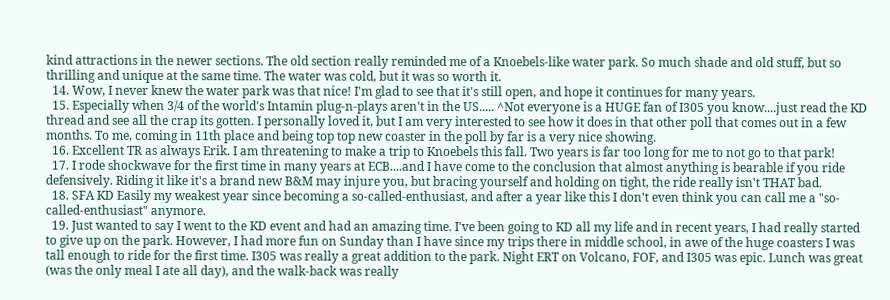kind attractions in the newer sections. The old section really reminded me of a Knoebels-like water park. So much shade and old stuff, but so thrilling and unique at the same time. The water was cold, but it was so worth it.
  14. Wow, I never knew the water park was that nice! I'm glad to see that it's still open, and hope it continues for many years.
  15. Especially when 3/4 of the world's Intamin plug-n-plays aren't in the US..... ^Not everyone is a HUGE fan of I305 you know....just read the KD thread and see all the crap its gotten. I personally loved it, but I am very interested to see how it does in that other poll that comes out in a few months. To me, coming in 11th place and being top top new coaster in the poll by far is a very nice showing.
  16. Excellent TR as always Erik. I am threatening to make a trip to Knoebels this fall. Two years is far too long for me to not go to that park!
  17. I rode shockwave for the first time in many years at ECB....and I have come to the conclusion that almost anything is bearable if you ride defensively. Riding it like it's a brand new B&M may injure you, but bracing yourself and holding on tight, the ride really isn't THAT bad.
  18. SFA KD Easily my weakest year since becoming a so-called-enthusiast, and after a year like this I don't even think you can call me a "so-called-enthusiast" anymore.
  19. Just wanted to say I went to the KD event and had an amazing time. I've been going to KD all my life and in recent years, I had really started to give up on the park. However, I had more fun on Sunday than I have since my trips there in middle school, in awe of the huge coasters I was tall enough to ride for the first time. I305 was really a great addition to the park. Night ERT on Volcano, FOF, and I305 was epic. Lunch was great (was the only meal I ate all day), and the walk-back was really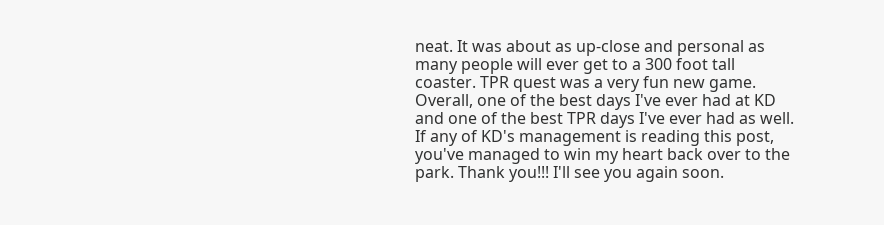neat. It was about as up-close and personal as many people will ever get to a 300 foot tall coaster. TPR quest was a very fun new game. Overall, one of the best days I've ever had at KD and one of the best TPR days I've ever had as well. If any of KD's management is reading this post, you've managed to win my heart back over to the park. Thank you!!! I'll see you again soon.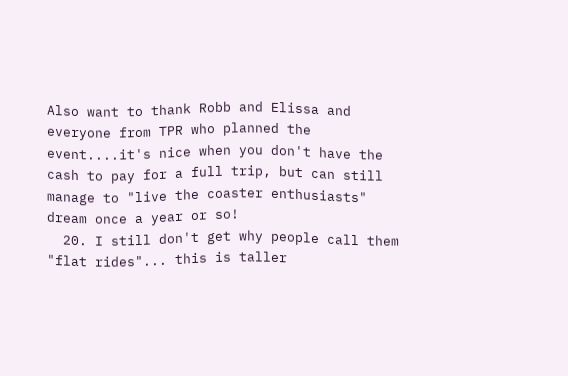Also want to thank Robb and Elissa and everyone from TPR who planned the event....it's nice when you don't have the cash to pay for a full trip, but can still manage to "live the coaster enthusiasts" dream once a year or so!
  20. I still don't get why people call them "flat rides"... this is taller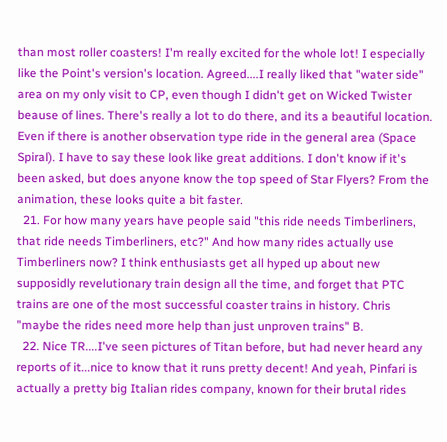than most roller coasters! I'm really excited for the whole lot! I especially like the Point's version's location. Agreed....I really liked that "water side" area on my only visit to CP, even though I didn't get on Wicked Twister beause of lines. There's really a lot to do there, and its a beautiful location. Even if there is another observation type ride in the general area (Space Spiral). I have to say these look like great additions. I don't know if it's been asked, but does anyone know the top speed of Star Flyers? From the animation, these looks quite a bit faster.
  21. For how many years have people said "this ride needs Timberliners, that ride needs Timberliners, etc?" And how many rides actually use Timberliners now? I think enthusiasts get all hyped up about new supposidly revelutionary train design all the time, and forget that PTC trains are one of the most successful coaster trains in history. Chris "maybe the rides need more help than just unproven trains" B.
  22. Nice TR....I've seen pictures of Titan before, but had never heard any reports of it...nice to know that it runs pretty decent! And yeah, Pinfari is actually a pretty big Italian rides company, known for their brutal rides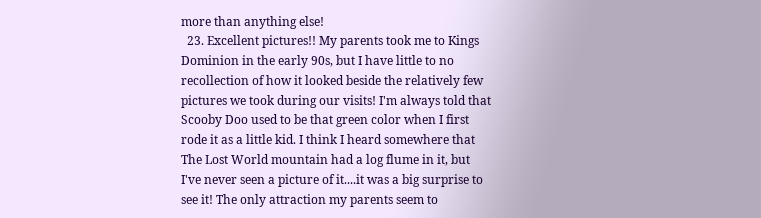more than anything else!
  23. Excellent pictures!! My parents took me to Kings Dominion in the early 90s, but I have little to no recollection of how it looked beside the relatively few pictures we took during our visits! I'm always told that Scooby Doo used to be that green color when I first rode it as a little kid. I think I heard somewhere that The Lost World mountain had a log flume in it, but I've never seen a picture of it....it was a big surprise to see it! The only attraction my parents seem to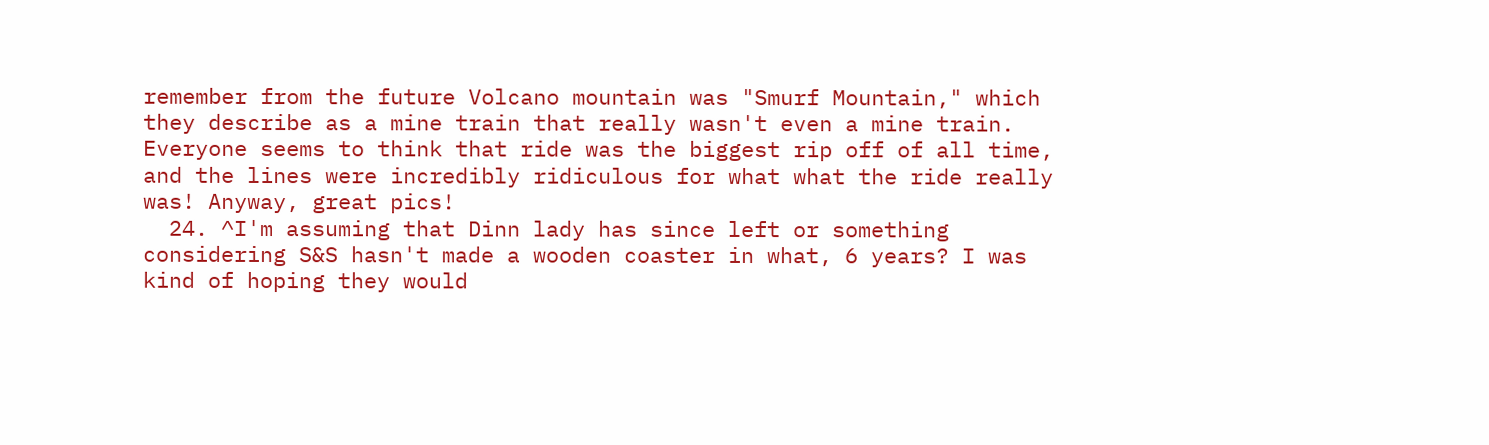remember from the future Volcano mountain was "Smurf Mountain," which they describe as a mine train that really wasn't even a mine train. Everyone seems to think that ride was the biggest rip off of all time, and the lines were incredibly ridiculous for what what the ride really was! Anyway, great pics!
  24. ^I'm assuming that Dinn lady has since left or something considering S&S hasn't made a wooden coaster in what, 6 years? I was kind of hoping they would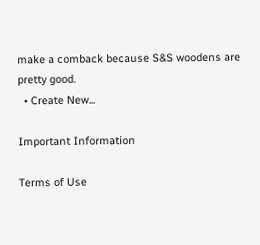make a comback because S&S woodens are pretty good.
  • Create New...

Important Information

Terms of Use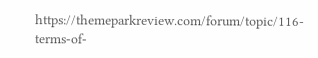https://themeparkreview.com/forum/topic/116-terms-of-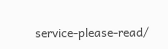service-please-read/